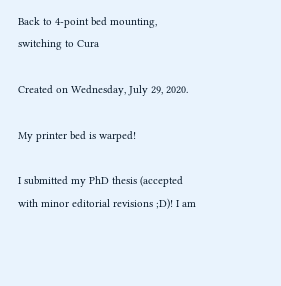Back to 4-point bed mounting, switching to Cura

Created on Wednesday, July 29, 2020.

My printer bed is warped!

I submitted my PhD thesis (accepted with minor editorial revisions ;D)! I am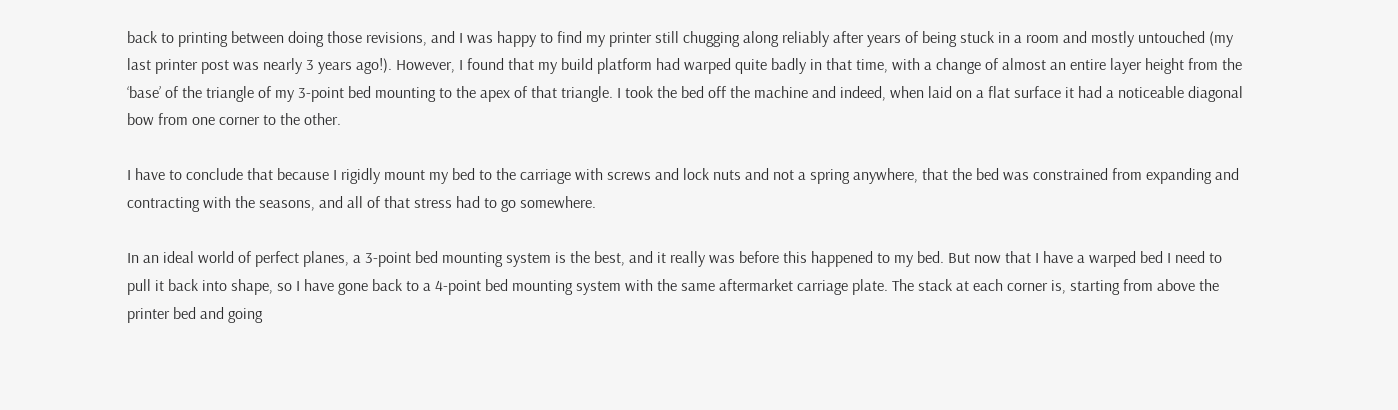back to printing between doing those revisions, and I was happy to find my printer still chugging along reliably after years of being stuck in a room and mostly untouched (my last printer post was nearly 3 years ago!). However, I found that my build platform had warped quite badly in that time, with a change of almost an entire layer height from the ‘base’ of the triangle of my 3-point bed mounting to the apex of that triangle. I took the bed off the machine and indeed, when laid on a flat surface it had a noticeable diagonal bow from one corner to the other.

I have to conclude that because I rigidly mount my bed to the carriage with screws and lock nuts and not a spring anywhere, that the bed was constrained from expanding and contracting with the seasons, and all of that stress had to go somewhere.

In an ideal world of perfect planes, a 3-point bed mounting system is the best, and it really was before this happened to my bed. But now that I have a warped bed I need to pull it back into shape, so I have gone back to a 4-point bed mounting system with the same aftermarket carriage plate. The stack at each corner is, starting from above the printer bed and going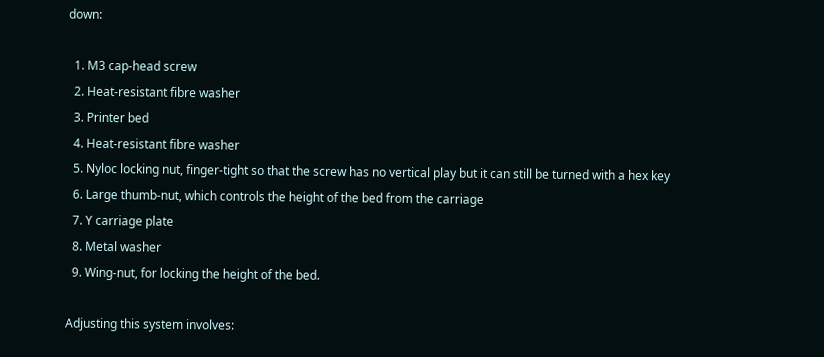down:

  1. M3 cap-head screw
  2. Heat-resistant fibre washer
  3. Printer bed
  4. Heat-resistant fibre washer
  5. Nyloc locking nut, finger-tight so that the screw has no vertical play but it can still be turned with a hex key
  6. Large thumb-nut, which controls the height of the bed from the carriage
  7. Y carriage plate
  8. Metal washer
  9. Wing-nut, for locking the height of the bed.

Adjusting this system involves: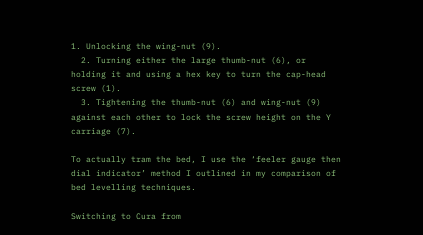1. Unlocking the wing-nut (9).
  2. Turning either the large thumb-nut (6), or holding it and using a hex key to turn the cap-head screw (1).
  3. Tightening the thumb-nut (6) and wing-nut (9) against each other to lock the screw height on the Y carriage (7).

To actually tram the bed, I use the ‘feeler gauge then dial indicator’ method I outlined in my comparison of bed levelling techniques.

Switching to Cura from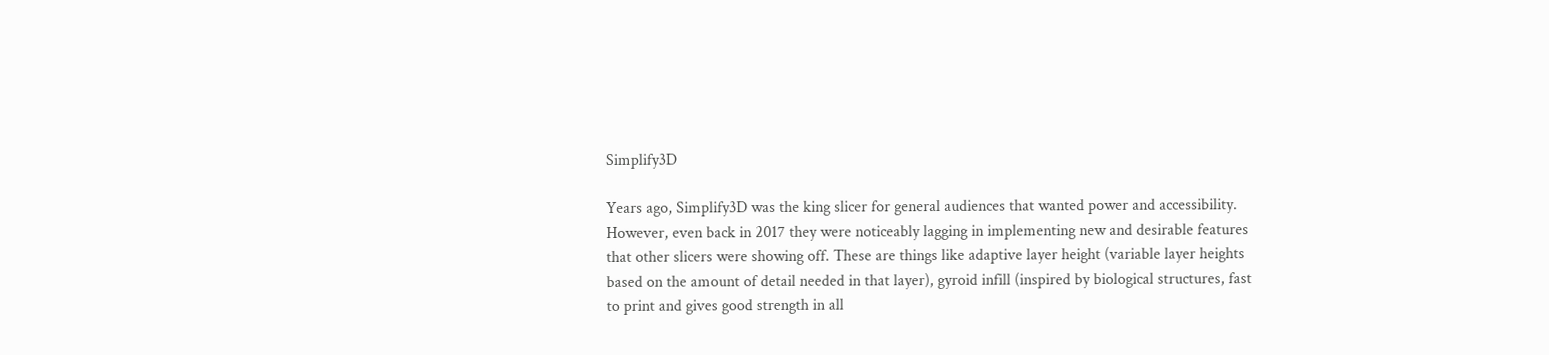Simplify3D

Years ago, Simplify3D was the king slicer for general audiences that wanted power and accessibility. However, even back in 2017 they were noticeably lagging in implementing new and desirable features that other slicers were showing off. These are things like adaptive layer height (variable layer heights based on the amount of detail needed in that layer), gyroid infill (inspired by biological structures, fast to print and gives good strength in all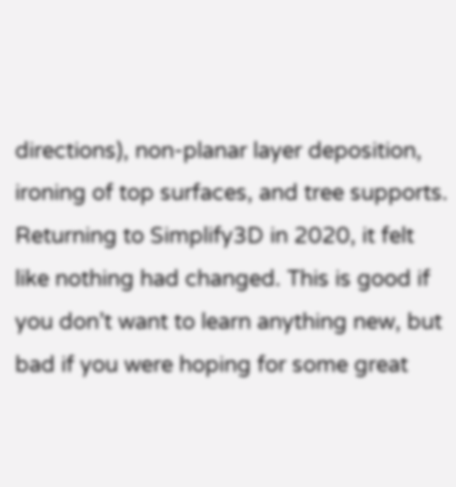directions), non-planar layer deposition, ironing of top surfaces, and tree supports. Returning to Simplify3D in 2020, it felt like nothing had changed. This is good if you don’t want to learn anything new, but bad if you were hoping for some great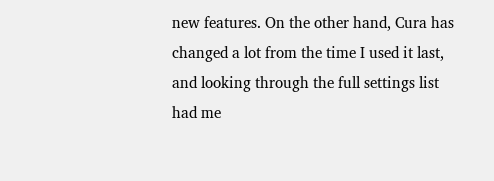new features. On the other hand, Cura has changed a lot from the time I used it last, and looking through the full settings list had me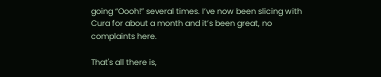going “Oooh!” several times. I’ve now been slicing with Cura for about a month and it’s been great, no complaints here.

That's all there is,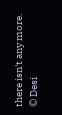there isn't any more.
© Desi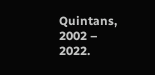Quintans, 2002 – 2022.